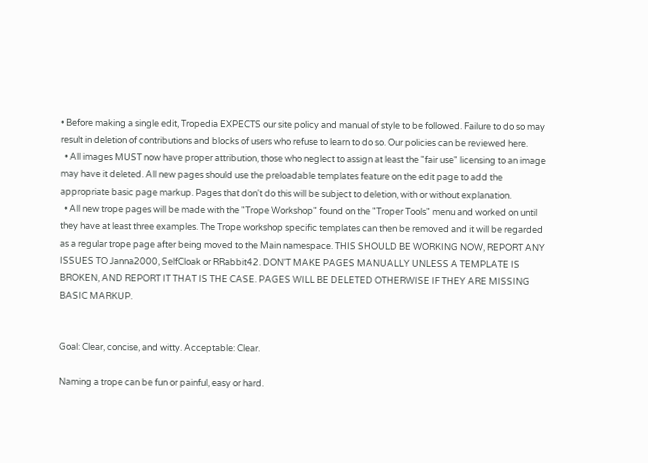• Before making a single edit, Tropedia EXPECTS our site policy and manual of style to be followed. Failure to do so may result in deletion of contributions and blocks of users who refuse to learn to do so. Our policies can be reviewed here.
  • All images MUST now have proper attribution, those who neglect to assign at least the "fair use" licensing to an image may have it deleted. All new pages should use the preloadable templates feature on the edit page to add the appropriate basic page markup. Pages that don't do this will be subject to deletion, with or without explanation.
  • All new trope pages will be made with the "Trope Workshop" found on the "Troper Tools" menu and worked on until they have at least three examples. The Trope workshop specific templates can then be removed and it will be regarded as a regular trope page after being moved to the Main namespace. THIS SHOULD BE WORKING NOW, REPORT ANY ISSUES TO Janna2000, SelfCloak or RRabbit42. DON'T MAKE PAGES MANUALLY UNLESS A TEMPLATE IS BROKEN, AND REPORT IT THAT IS THE CASE. PAGES WILL BE DELETED OTHERWISE IF THEY ARE MISSING BASIC MARKUP.


Goal: Clear, concise, and witty. Acceptable: Clear.

Naming a trope can be fun or painful, easy or hard.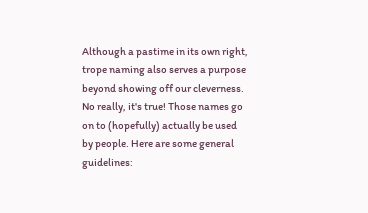Although a pastime in its own right, trope naming also serves a purpose beyond showing off our cleverness. No really, it's true! Those names go on to (hopefully) actually be used by people. Here are some general guidelines: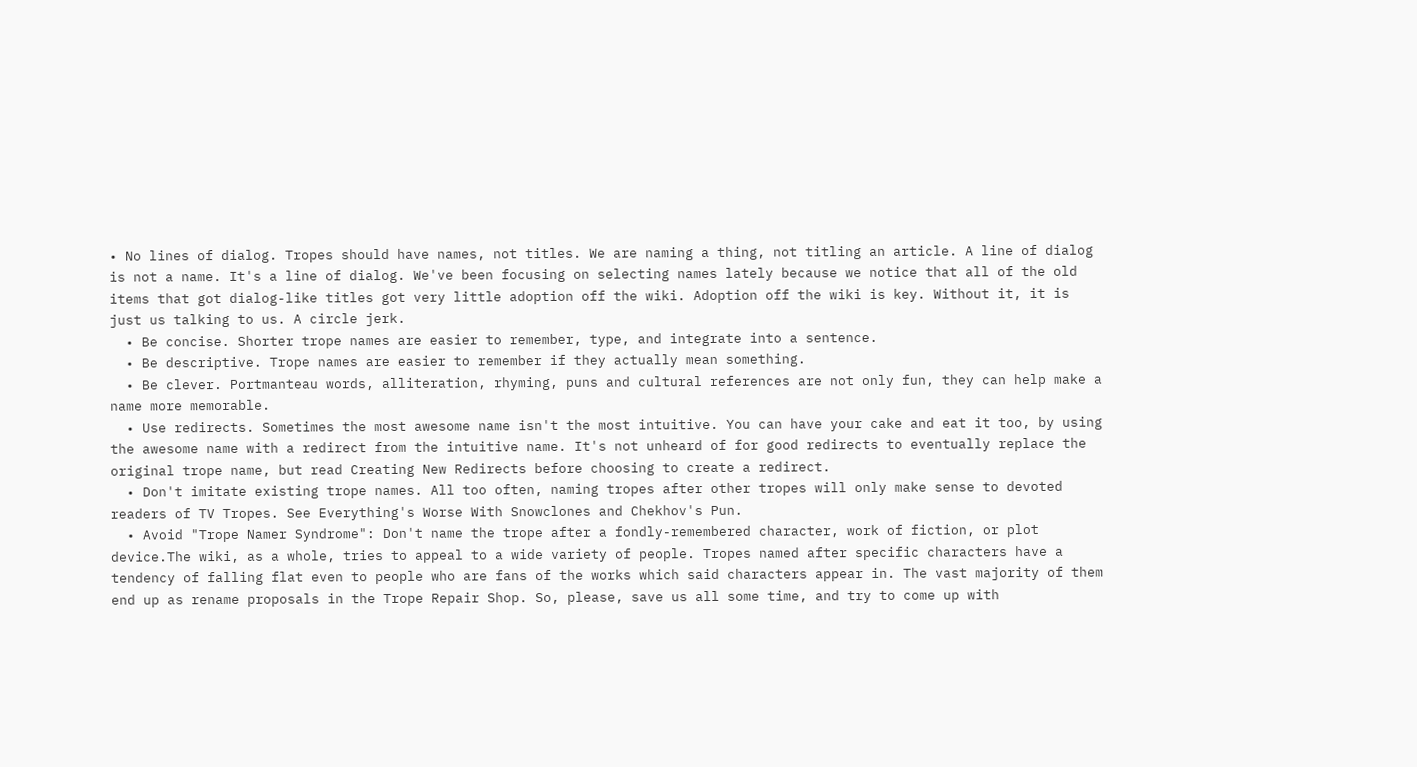• No lines of dialog. Tropes should have names, not titles. We are naming a thing, not titling an article. A line of dialog is not a name. It's a line of dialog. We've been focusing on selecting names lately because we notice that all of the old items that got dialog-like titles got very little adoption off the wiki. Adoption off the wiki is key. Without it, it is just us talking to us. A circle jerk.
  • Be concise. Shorter trope names are easier to remember, type, and integrate into a sentence.
  • Be descriptive. Trope names are easier to remember if they actually mean something.
  • Be clever. Portmanteau words, alliteration, rhyming, puns and cultural references are not only fun, they can help make a name more memorable.
  • Use redirects. Sometimes the most awesome name isn't the most intuitive. You can have your cake and eat it too, by using the awesome name with a redirect from the intuitive name. It's not unheard of for good redirects to eventually replace the original trope name, but read Creating New Redirects before choosing to create a redirect.
  • Don't imitate existing trope names. All too often, naming tropes after other tropes will only make sense to devoted readers of TV Tropes. See Everything's Worse With Snowclones and Chekhov's Pun.
  • Avoid "Trope Namer Syndrome": Don't name the trope after a fondly-remembered character, work of fiction, or plot device.The wiki, as a whole, tries to appeal to a wide variety of people. Tropes named after specific characters have a tendency of falling flat even to people who are fans of the works which said characters appear in. The vast majority of them end up as rename proposals in the Trope Repair Shop. So, please, save us all some time, and try to come up with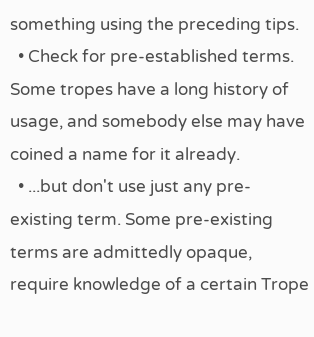something using the preceding tips.
  • Check for pre-established terms. Some tropes have a long history of usage, and somebody else may have coined a name for it already.
  • ...but don't use just any pre-existing term. Some pre-existing terms are admittedly opaque, require knowledge of a certain Trope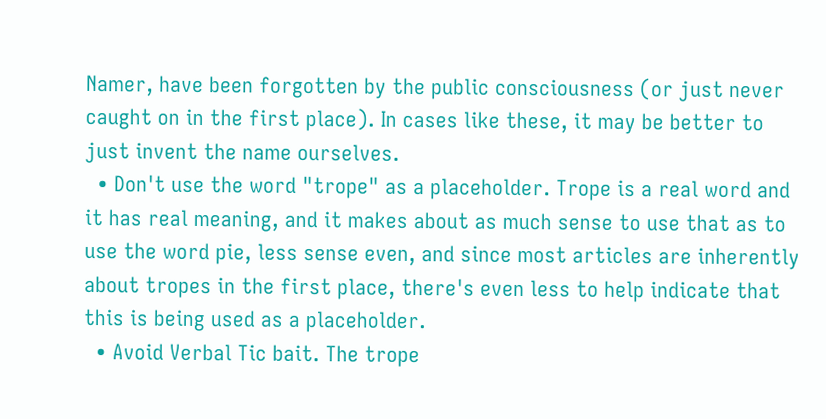Namer, have been forgotten by the public consciousness (or just never caught on in the first place). In cases like these, it may be better to just invent the name ourselves.
  • Don't use the word "trope" as a placeholder. Trope is a real word and it has real meaning, and it makes about as much sense to use that as to use the word pie, less sense even, and since most articles are inherently about tropes in the first place, there's even less to help indicate that this is being used as a placeholder.
  • Avoid Verbal Tic bait. The trope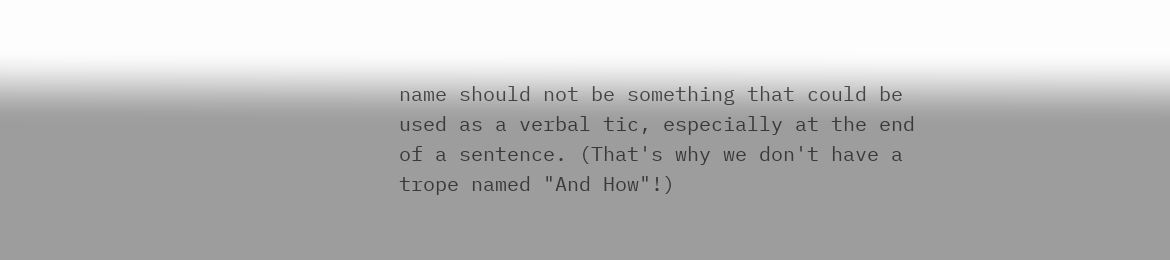name should not be something that could be used as a verbal tic, especially at the end of a sentence. (That's why we don't have a trope named "And How"!)